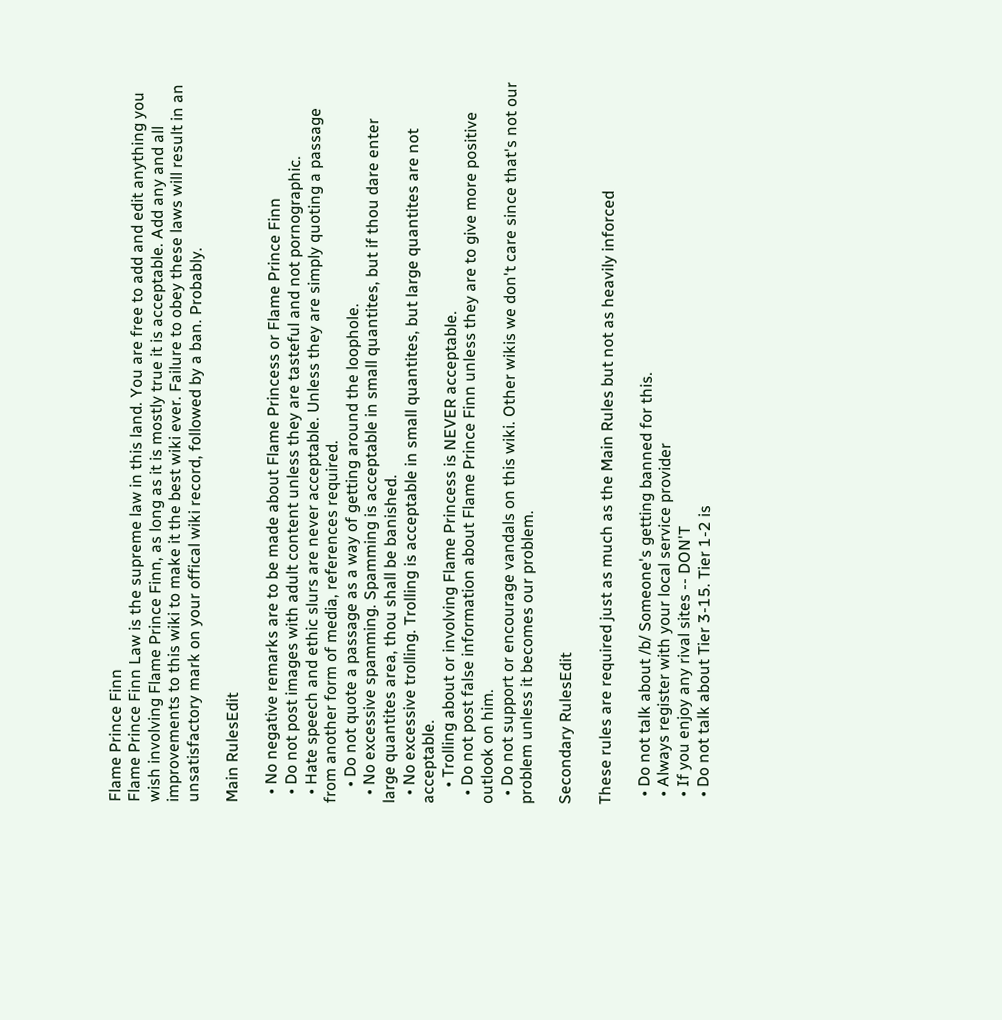Flame Prince Finn
Flame Prince Finn Law is the supreme law in this land. You are free to add and edit anything you wish involving Flame Prince Finn, as long as it is mostly true it is acceptable. Add any and all improvements to this wiki to make it the best wiki ever. Failure to obey these laws will result in an unsatisfactory mark on your offical wiki record, followed by a ban. Probably.

Main RulesEdit

  • No negative remarks are to be made about Flame Princess or Flame Prince Finn
  • Do not post images with adult content unless they are tasteful and not pornographic.
  • Hate speech and ethic slurs are never acceptable. Unless they are simply quoting a passage from another form of media, references required.
    • Do not quote a passage as a way of getting around the loophole.
  • No excessive spamming. Spamming is acceptable in small quantites, but if thou dare enter large quantites area, thou shall be banished.
  • No excessive trolling. Trolling is acceptable in small quantites, but large quantites are not acceptable.
    • Trolling about or involving Flame Princess is NEVER acceptable.
  • Do not post false information about Flame Prince Finn unless they are to give more positive outlook on him.
  • Do not support or encourage vandals on this wiki. Other wikis we don't care since that's not our problem unless it becomes our problem.

Secondary RulesEdit

These rules are required just as much as the Main Rules but not as heavily inforced

  • Do not talk about /b/ Someone's getting banned for this.
  • Always register with your local service provider
  • If you enjoy any rival sites -- DON'T
  • Do not talk about Tier 3-15. Tier 1-2 is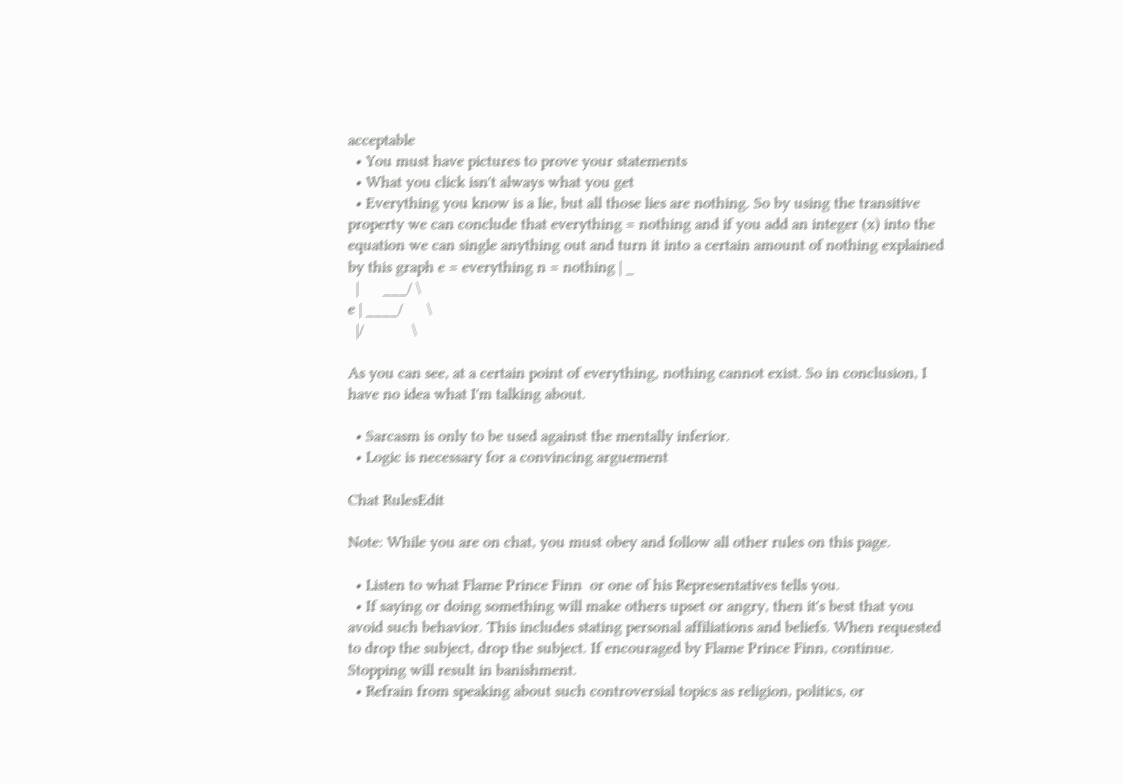acceptable
  • You must have pictures to prove your statements
  • What you click isn't always what you get
  • Everything you know is a lie, but all those lies are nothing. So by using the transitive property we can conclude that everything = nothing and if you add an integer (x) into the equation we can single anything out and turn it into a certain amount of nothing explained by this graph e = everything n = nothing | _
  |      ___/ \
e | ____/      \
  |/            \

As you can see, at a certain point of everything, nothing cannot exist. So in conclusion, I have no idea what I'm talking about.

  • Sarcasm is only to be used against the mentally inferior.
  • Logic is necessary for a convincing arguement

Chat RulesEdit

Note: While you are on chat, you must obey and follow all other rules on this page.

  • Listen to what Flame Prince Finn  or one of his Representatives tells you.
  • If saying or doing something will make others upset or angry, then it's best that you avoid such behavior. This includes stating personal affiliations and beliefs. When requested to drop the subject, drop the subject. If encouraged by Flame Prince Finn, continue. Stopping will result in banishment.
  • Refrain from speaking about such controversial topics as religion, politics, or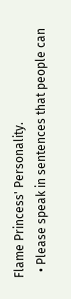Flame Princess' Personality.
  • Please speak in sentences that people can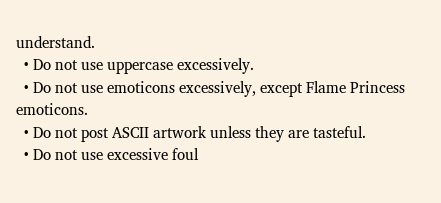understand.
  • Do not use uppercase excessively.
  • Do not use emoticons excessively, except Flame Princess emoticons.
  • Do not post ASCII artwork unless they are tasteful.
  • Do not use excessive foul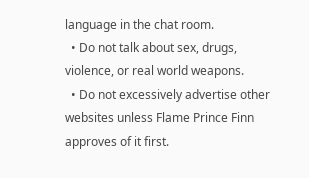language in the chat room.
  • Do not talk about sex, drugs, violence, or real world weapons.
  • Do not excessively advertise other websites unless Flame Prince Finn approves of it first.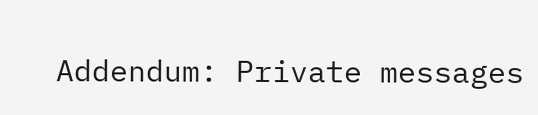Addendum: Private messages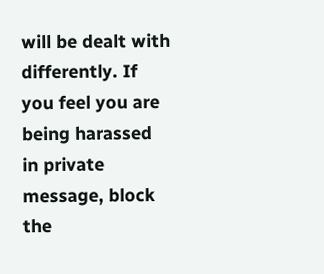will be dealt with differently. If you feel you are being harassed in private message, block the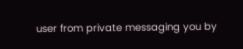user from private messaging you by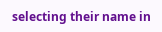selecting their name in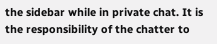the sidebar while in private chat. It is the responsibility of the chatter to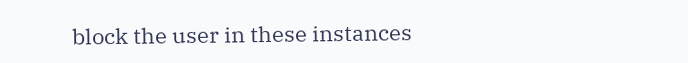block the user in these instances